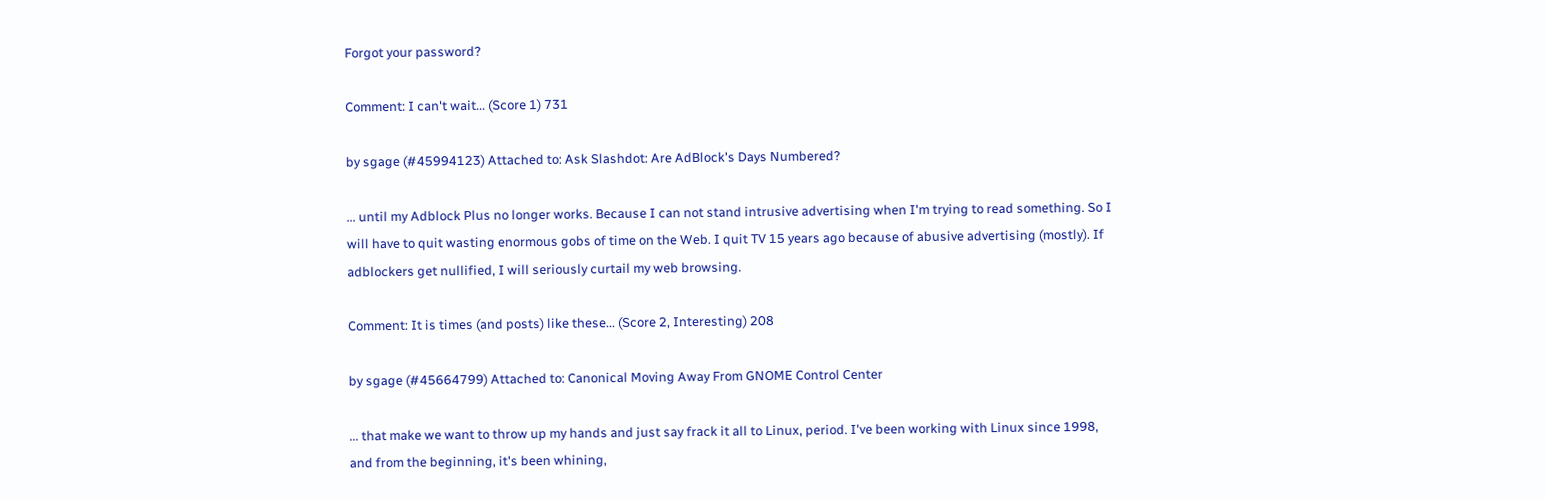Forgot your password?

Comment: I can't wait... (Score 1) 731

by sgage (#45994123) Attached to: Ask Slashdot: Are AdBlock's Days Numbered?

... until my Adblock Plus no longer works. Because I can not stand intrusive advertising when I'm trying to read something. So I will have to quit wasting enormous gobs of time on the Web. I quit TV 15 years ago because of abusive advertising (mostly). If adblockers get nullified, I will seriously curtail my web browsing.

Comment: It is times (and posts) like these... (Score 2, Interesting) 208

by sgage (#45664799) Attached to: Canonical Moving Away From GNOME Control Center

... that make we want to throw up my hands and just say frack it all to Linux, period. I've been working with Linux since 1998, and from the beginning, it's been whining,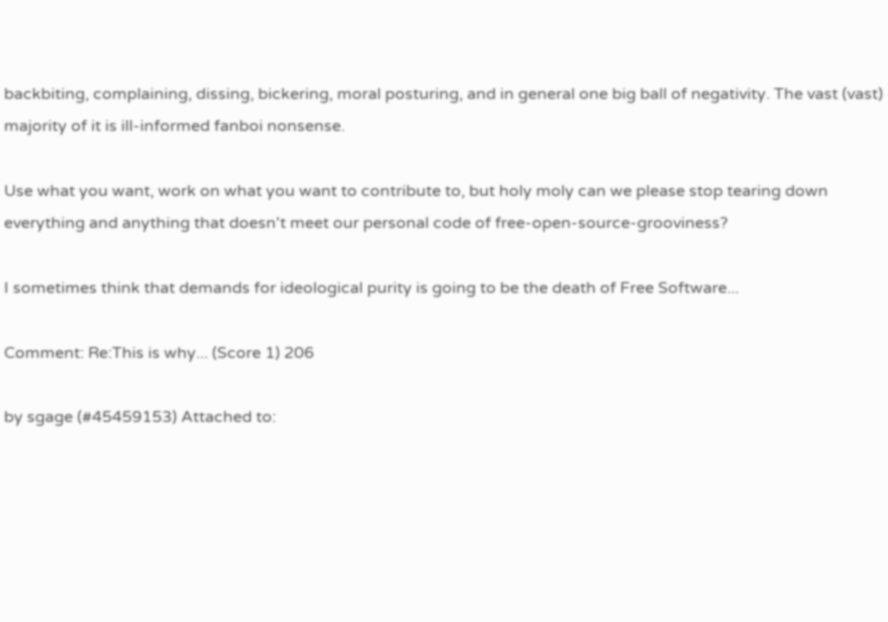backbiting, complaining, dissing, bickering, moral posturing, and in general one big ball of negativity. The vast (vast) majority of it is ill-informed fanboi nonsense.

Use what you want, work on what you want to contribute to, but holy moly can we please stop tearing down everything and anything that doesn't meet our personal code of free-open-source-grooviness?

I sometimes think that demands for ideological purity is going to be the death of Free Software...

Comment: Re:This is why... (Score 1) 206

by sgage (#45459153) Attached to: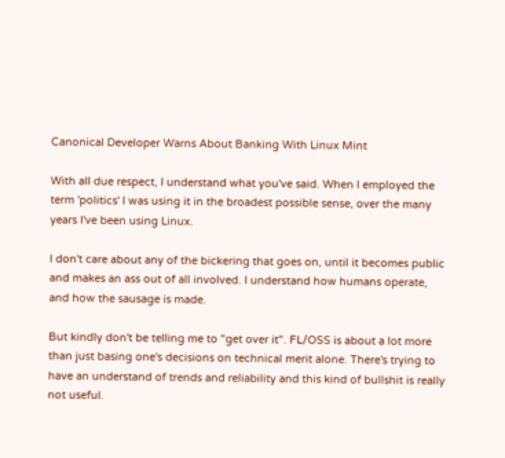Canonical Developer Warns About Banking With Linux Mint

With all due respect, I understand what you've said. When I employed the term 'politics' I was using it in the broadest possible sense, over the many years I've been using Linux.

I don't care about any of the bickering that goes on, until it becomes public and makes an ass out of all involved. I understand how humans operate, and how the sausage is made.

But kindly don't be telling me to "get over it". FL/OSS is about a lot more than just basing one's decisions on technical merit alone. There's trying to have an understand of trends and reliability and this kind of bullshit is really not useful.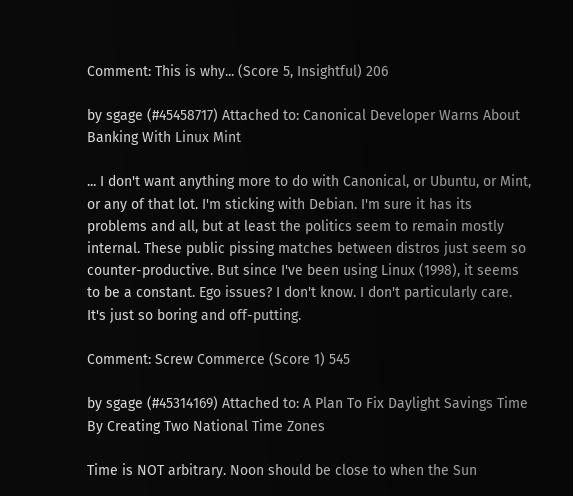Comment: This is why... (Score 5, Insightful) 206

by sgage (#45458717) Attached to: Canonical Developer Warns About Banking With Linux Mint

... I don't want anything more to do with Canonical, or Ubuntu, or Mint, or any of that lot. I'm sticking with Debian. I'm sure it has its problems and all, but at least the politics seem to remain mostly internal. These public pissing matches between distros just seem so counter-productive. But since I've been using Linux (1998), it seems to be a constant. Ego issues? I don't know. I don't particularly care. It's just so boring and off-putting.

Comment: Screw Commerce (Score 1) 545

by sgage (#45314169) Attached to: A Plan To Fix Daylight Savings Time By Creating Two National Time Zones

Time is NOT arbitrary. Noon should be close to when the Sun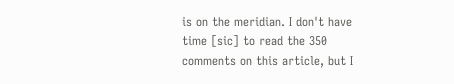is on the meridian. I don't have time [sic] to read the 350 comments on this article, but I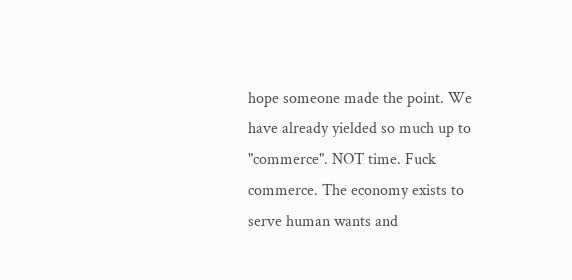hope someone made the point. We have already yielded so much up to "commerce". NOT time. Fuck commerce. The economy exists to serve human wants and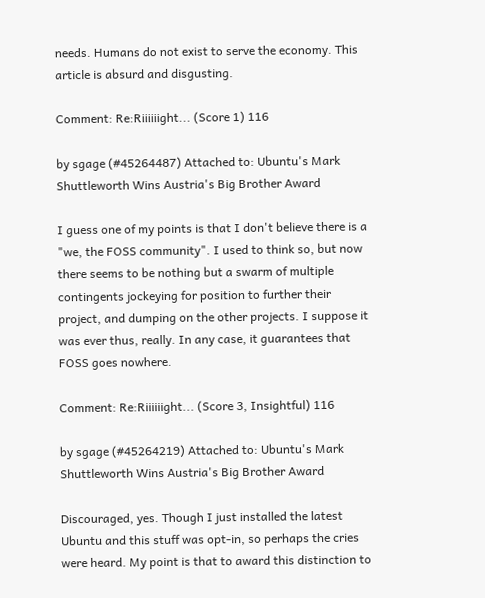needs. Humans do not exist to serve the economy. This article is absurd and disgusting.

Comment: Re:Riiiiiight... (Score 1) 116

by sgage (#45264487) Attached to: Ubuntu's Mark Shuttleworth Wins Austria's Big Brother Award

I guess one of my points is that I don't believe there is a "we, the FOSS community". I used to think so, but now there seems to be nothing but a swarm of multiple contingents jockeying for position to further their project, and dumping on the other projects. I suppose it was ever thus, really. In any case, it guarantees that FOSS goes nowhere.

Comment: Re:Riiiiiight... (Score 3, Insightful) 116

by sgage (#45264219) Attached to: Ubuntu's Mark Shuttleworth Wins Austria's Big Brother Award

Discouraged, yes. Though I just installed the latest Ubuntu and this stuff was opt-in, so perhaps the cries were heard. My point is that to award this distinction to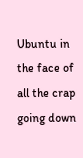Ubuntu in the face of all the crap going down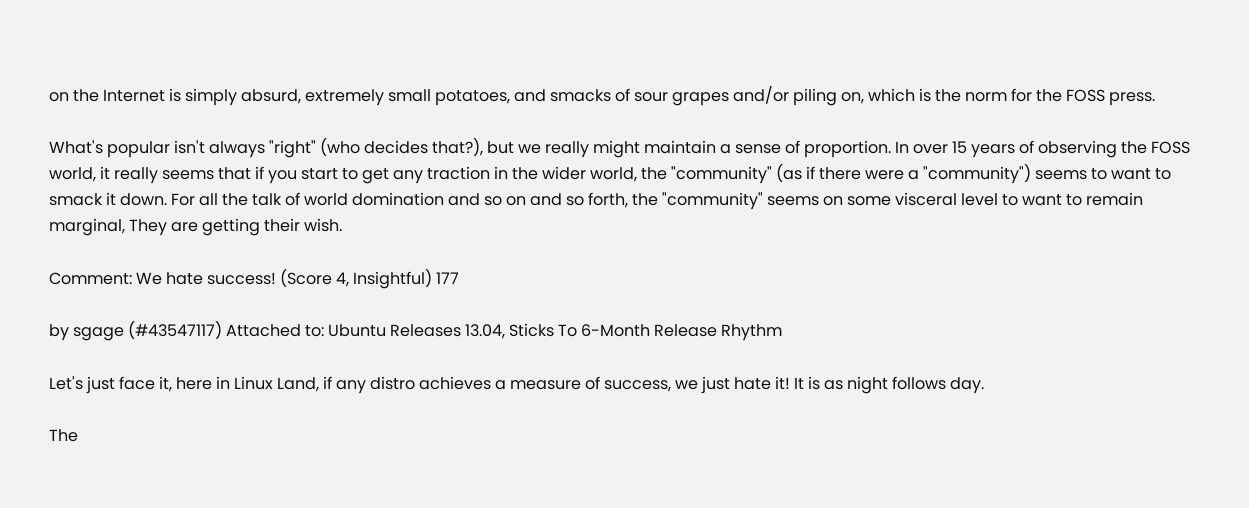on the Internet is simply absurd, extremely small potatoes, and smacks of sour grapes and/or piling on, which is the norm for the FOSS press.

What's popular isn't always "right" (who decides that?), but we really might maintain a sense of proportion. In over 15 years of observing the FOSS world, it really seems that if you start to get any traction in the wider world, the "community" (as if there were a "community") seems to want to smack it down. For all the talk of world domination and so on and so forth, the "community" seems on some visceral level to want to remain marginal, They are getting their wish.

Comment: We hate success! (Score 4, Insightful) 177

by sgage (#43547117) Attached to: Ubuntu Releases 13.04, Sticks To 6-Month Release Rhythm

Let's just face it, here in Linux Land, if any distro achieves a measure of success, we just hate it! It is as night follows day.

The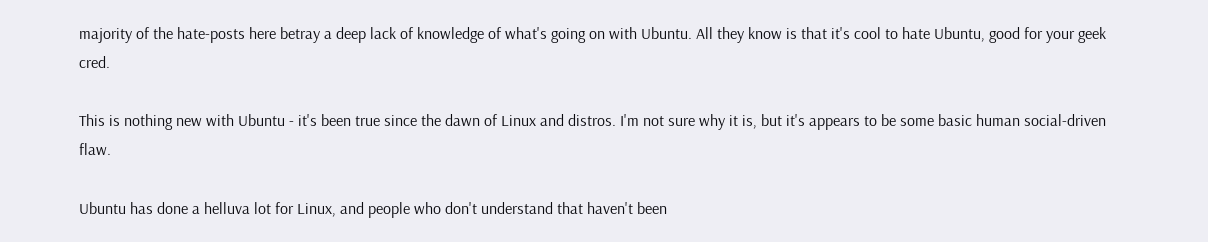majority of the hate-posts here betray a deep lack of knowledge of what's going on with Ubuntu. All they know is that it's cool to hate Ubuntu, good for your geek cred.

This is nothing new with Ubuntu - it's been true since the dawn of Linux and distros. I'm not sure why it is, but it's appears to be some basic human social-driven flaw.

Ubuntu has done a helluva lot for Linux, and people who don't understand that haven't been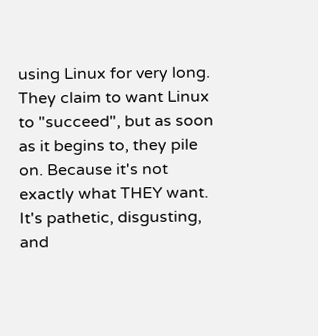using Linux for very long. They claim to want Linux to "succeed", but as soon as it begins to, they pile on. Because it's not exactly what THEY want. It's pathetic, disgusting, and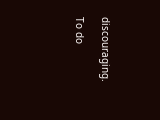discouraging.

To do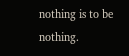nothing is to be nothing.